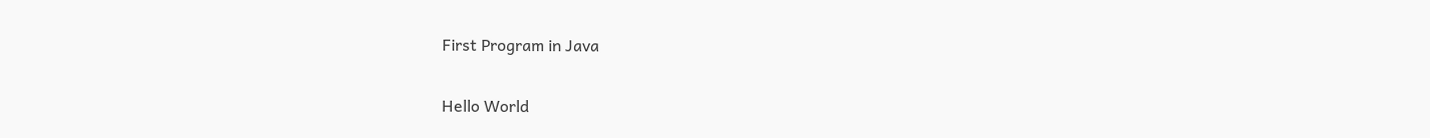First Program in Java

Hello World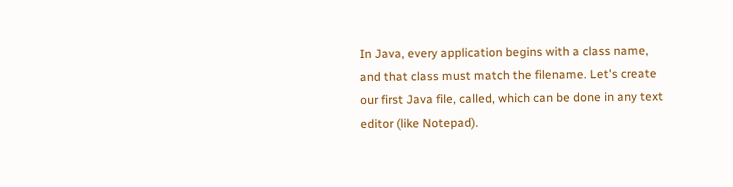In Java, every application begins with a class name, and that class must match the filename. Let's create our first Java file, called, which can be done in any text editor (like Notepad).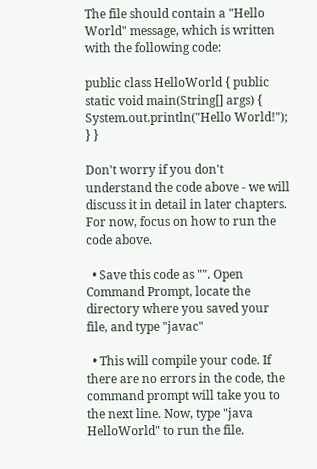The file should contain a "Hello World" message, which is written with the following code:

public class HelloWorld { public static void main(String[] args) { System.out.println("Hello World!"); } }

Don't worry if you don't understand the code above - we will discuss it in detail in later chapters. For now, focus on how to run the code above.

  • Save this code as "". Open Command Prompt, locate the directory where you saved your file, and type "javac"

  • This will compile your code. If there are no errors in the code, the command prompt will take you to the next line. Now, type "java HelloWorld" to run the file.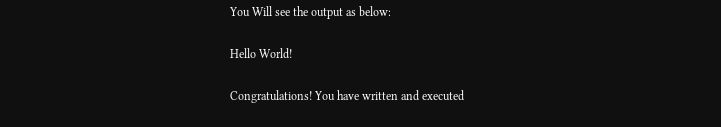You Will see the output as below:

Hello World!

Congratulations! You have written and executed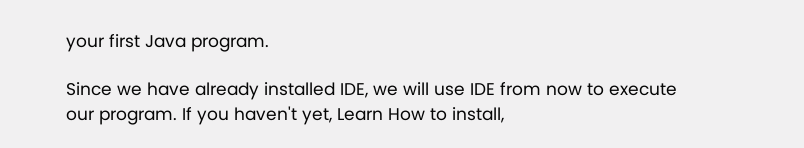your first Java program.

Since we have already installed IDE, we will use IDE from now to execute our program. If you haven't yet, Learn How to install,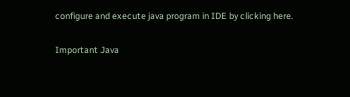configure and execute java program in IDE by clicking here.

Important Java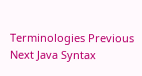Terminologies Previous Next Java Syntax